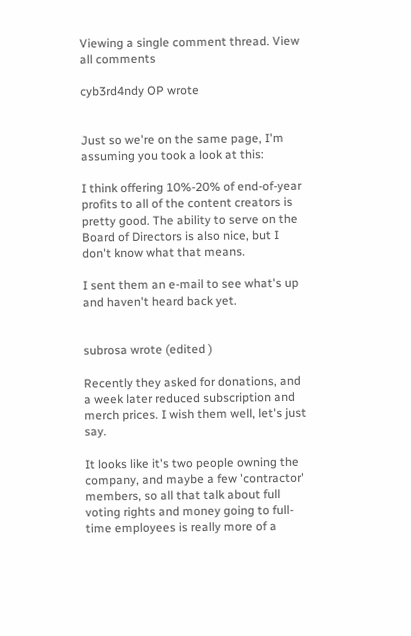Viewing a single comment thread. View all comments

cyb3rd4ndy OP wrote


Just so we're on the same page, I'm assuming you took a look at this:

I think offering 10%-20% of end-of-year profits to all of the content creators is pretty good. The ability to serve on the Board of Directors is also nice, but I don't know what that means.

I sent them an e-mail to see what's up and haven't heard back yet.


subrosa wrote (edited )

Recently they asked for donations, and a week later reduced subscription and merch prices. I wish them well, let's just say.

It looks like it's two people owning the company, and maybe a few 'contractor' members, so all that talk about full voting rights and money going to full-time employees is really more of a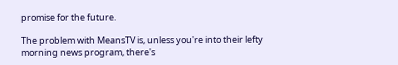promise for the future.

The problem with MeansTV is, unless you're into their lefty morning news program, there's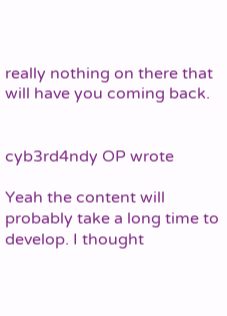really nothing on there that will have you coming back.


cyb3rd4ndy OP wrote

Yeah the content will probably take a long time to develop. I thought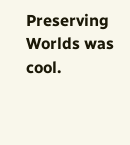Preserving Worlds was cool.